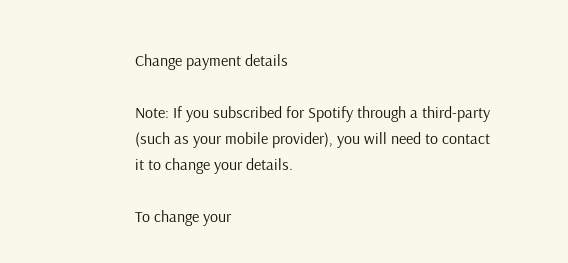Change payment details

Note: If you subscribed for Spotify through a third-party (such as your mobile provider), you will need to contact it to change your details.

To change your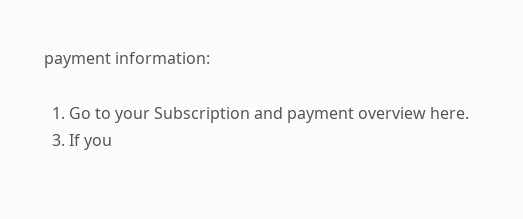payment information:

  1. Go to your Subscription and payment overview here.
  3. If you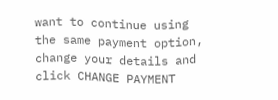want to continue using the same payment option, change your details and click CHANGE PAYMENT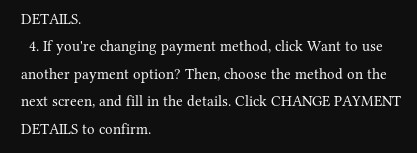DETAILS.
  4. If you're changing payment method, click Want to use another payment option? Then, choose the method on the next screen, and fill in the details. Click CHANGE PAYMENT DETAILS to confirm.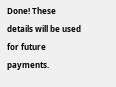Done! These details will be used for future payments.